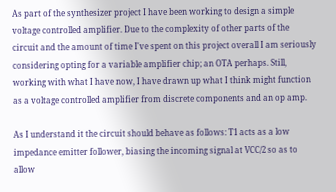As part of the synthesizer project I have been working to design a simple voltage controlled amplifier. Due to the complexity of other parts of the circuit and the amount of time I've spent on this project overall I am seriously considering opting for a variable amplifier chip; an OTA perhaps. Still, working with what I have now, I have drawn up what I think might function as a voltage controlled amplifier from discrete components and an op amp.

As I understand it the circuit should behave as follows: T1 acts as a low impedance emitter follower, biasing the incoming signal at VCC/2 so as to allow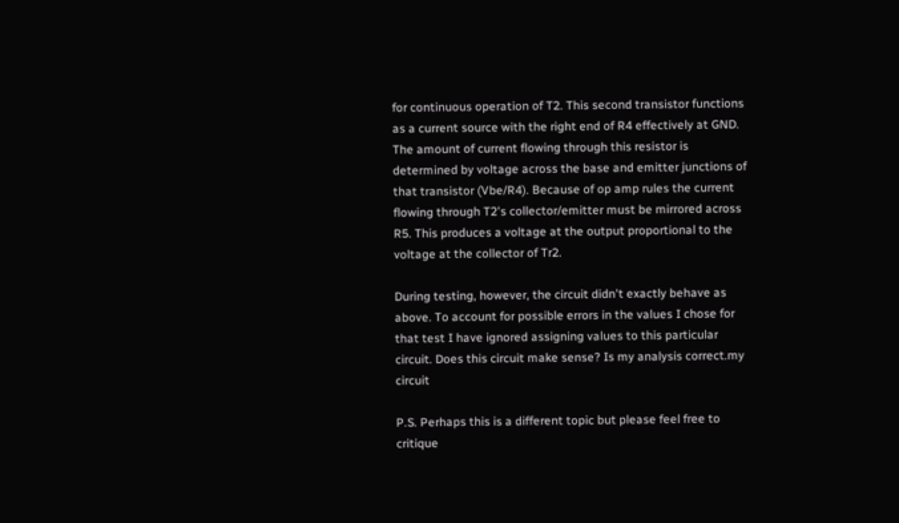for continuous operation of T2. This second transistor functions as a current source with the right end of R4 effectively at GND. The amount of current flowing through this resistor is determined by voltage across the base and emitter junctions of that transistor (Vbe/R4). Because of op amp rules the current flowing through T2's collector/emitter must be mirrored across R5. This produces a voltage at the output proportional to the voltage at the collector of Tr2.

During testing, however, the circuit didn't exactly behave as above. To account for possible errors in the values I chose for that test I have ignored assigning values to this particular circuit. Does this circuit make sense? Is my analysis correct.my circuit

P.S. Perhaps this is a different topic but please feel free to critique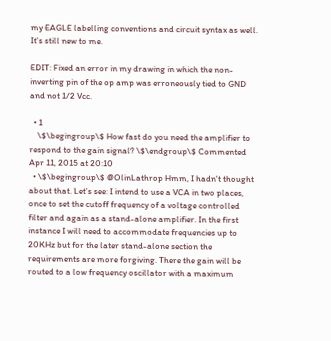my EAGLE labelling conventions and circuit syntax as well. It's still new to me.

EDIT: Fixed an error in my drawing in which the non-inverting pin of the op amp was erroneously tied to GND and not 1/2 Vcc.

  • 1
    \$\begingroup\$ How fast do you need the amplifier to respond to the gain signal? \$\endgroup\$ Commented Apr 11, 2015 at 20:10
  • \$\begingroup\$ @OlinLathrop Hmm, I hadn't thought about that. Let's see: I intend to use a VCA in two places, once to set the cutoff frequency of a voltage controlled filter and again as a stand-alone amplifier. In the first instance I will need to accommodate frequencies up to 20KHz but for the later stand-alone section the requirements are more forgiving. There the gain will be routed to a low frequency oscillator with a maximum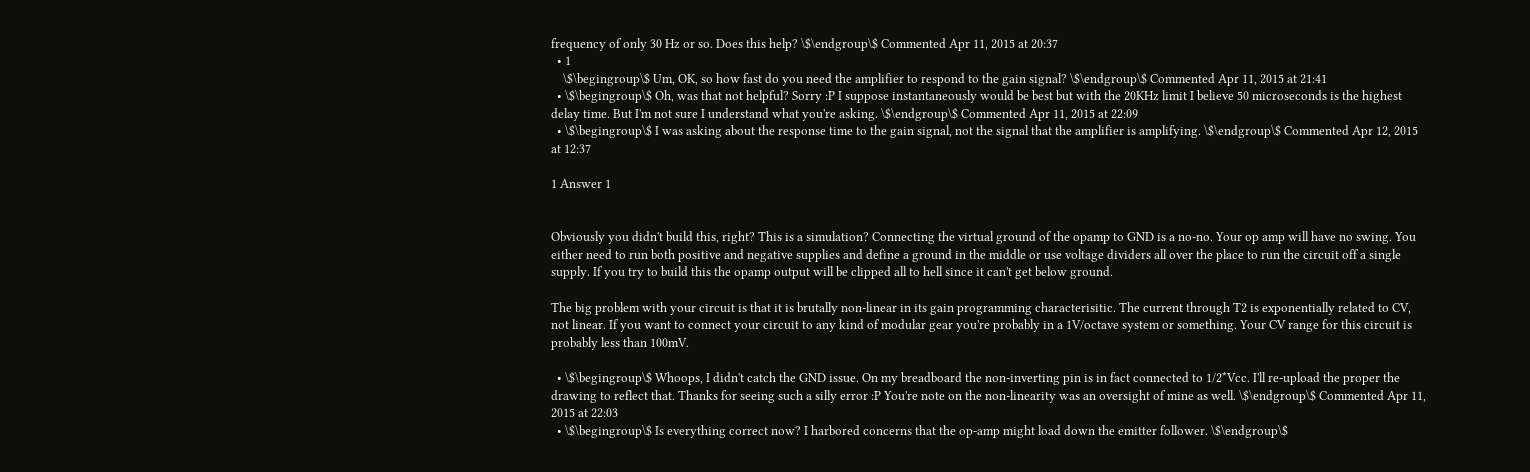frequency of only 30 Hz or so. Does this help? \$\endgroup\$ Commented Apr 11, 2015 at 20:37
  • 1
    \$\begingroup\$ Um, OK, so how fast do you need the amplifier to respond to the gain signal? \$\endgroup\$ Commented Apr 11, 2015 at 21:41
  • \$\begingroup\$ Oh, was that not helpful? Sorry :P I suppose instantaneously would be best but with the 20KHz limit I believe 50 microseconds is the highest delay time. But I'm not sure I understand what you're asking. \$\endgroup\$ Commented Apr 11, 2015 at 22:09
  • \$\begingroup\$ I was asking about the response time to the gain signal, not the signal that the amplifier is amplifying. \$\endgroup\$ Commented Apr 12, 2015 at 12:37

1 Answer 1


Obviously you didn't build this, right? This is a simulation? Connecting the virtual ground of the opamp to GND is a no-no. Your op amp will have no swing. You either need to run both positive and negative supplies and define a ground in the middle or use voltage dividers all over the place to run the circuit off a single supply. If you try to build this the opamp output will be clipped all to hell since it can't get below ground.

The big problem with your circuit is that it is brutally non-linear in its gain programming characterisitic. The current through T2 is exponentially related to CV, not linear. If you want to connect your circuit to any kind of modular gear you're probably in a 1V/octave system or something. Your CV range for this circuit is probably less than 100mV.

  • \$\begingroup\$ Whoops, I didn't catch the GND issue. On my breadboard the non-inverting pin is in fact connected to 1/2*Vcc. I'll re-upload the proper the drawing to reflect that. Thanks for seeing such a silly error :P You're note on the non-linearity was an oversight of mine as well. \$\endgroup\$ Commented Apr 11, 2015 at 22:03
  • \$\begingroup\$ Is everything correct now? I harbored concerns that the op-amp might load down the emitter follower. \$\endgroup\$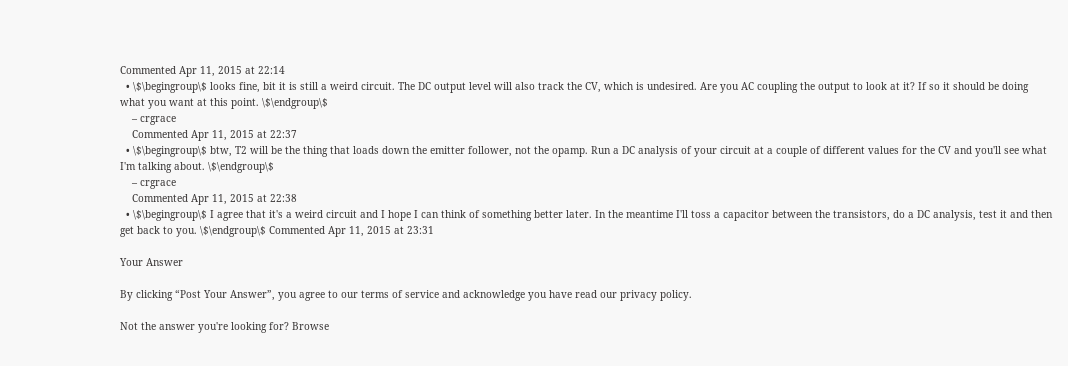Commented Apr 11, 2015 at 22:14
  • \$\begingroup\$ looks fine, bit it is still a weird circuit. The DC output level will also track the CV, which is undesired. Are you AC coupling the output to look at it? If so it should be doing what you want at this point. \$\endgroup\$
    – crgrace
    Commented Apr 11, 2015 at 22:37
  • \$\begingroup\$ btw, T2 will be the thing that loads down the emitter follower, not the opamp. Run a DC analysis of your circuit at a couple of different values for the CV and you'll see what I'm talking about. \$\endgroup\$
    – crgrace
    Commented Apr 11, 2015 at 22:38
  • \$\begingroup\$ I agree that it's a weird circuit and I hope I can think of something better later. In the meantime I'll toss a capacitor between the transistors, do a DC analysis, test it and then get back to you. \$\endgroup\$ Commented Apr 11, 2015 at 23:31

Your Answer

By clicking “Post Your Answer”, you agree to our terms of service and acknowledge you have read our privacy policy.

Not the answer you're looking for? Browse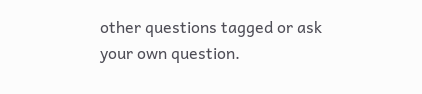other questions tagged or ask your own question.